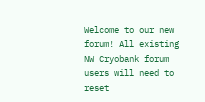Welcome to our new forum! All existing NW Cryobank forum users will need to reset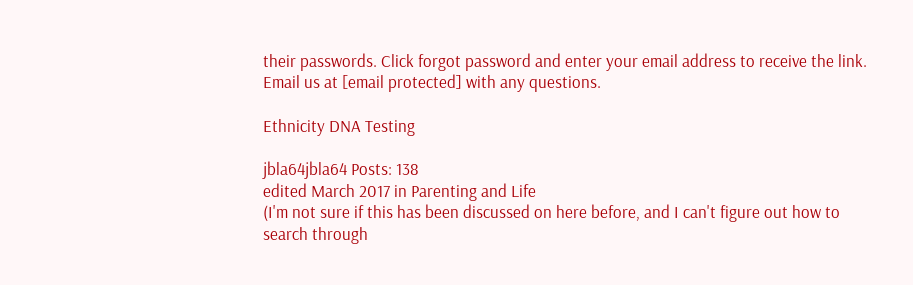their passwords. Click forgot password and enter your email address to receive the link. Email us at [email protected] with any questions.

Ethnicity DNA Testing

jbla64jbla64 Posts: 138
edited March 2017 in Parenting and Life
(I'm not sure if this has been discussed on here before, and I can't figure out how to search through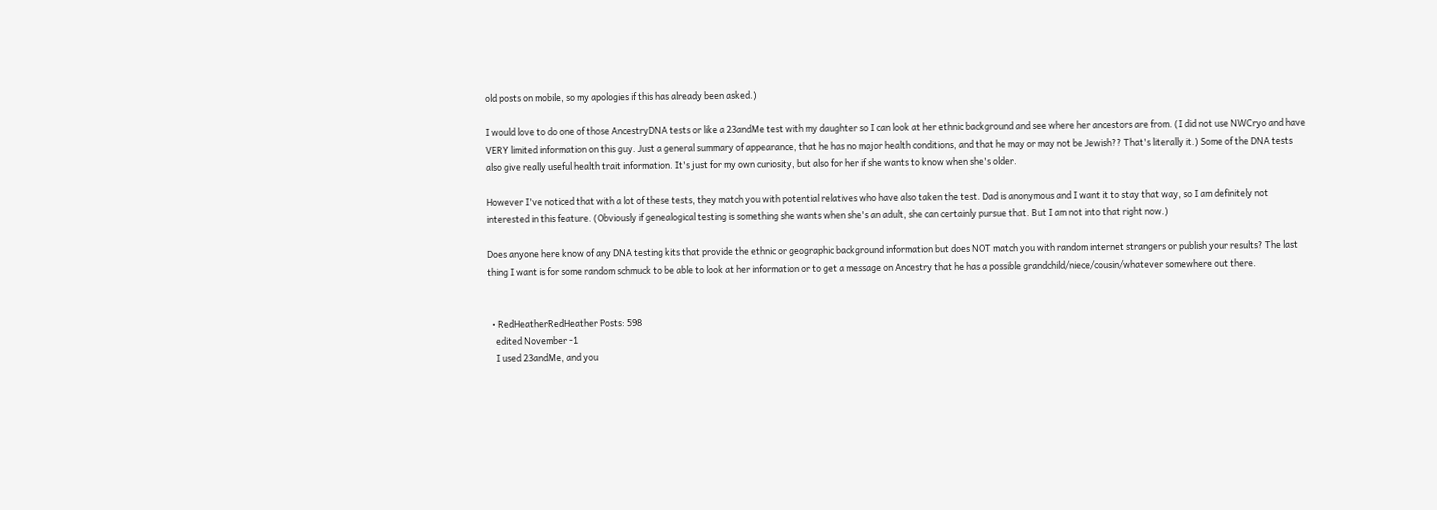old posts on mobile, so my apologies if this has already been asked.)

I would love to do one of those AncestryDNA tests or like a 23andMe test with my daughter so I can look at her ethnic background and see where her ancestors are from. (I did not use NWCryo and have VERY limited information on this guy. Just a general summary of appearance, that he has no major health conditions, and that he may or may not be Jewish?? That's literally it.) Some of the DNA tests also give really useful health trait information. It's just for my own curiosity, but also for her if she wants to know when she's older.

However I've noticed that with a lot of these tests, they match you with potential relatives who have also taken the test. Dad is anonymous and I want it to stay that way, so I am definitely not interested in this feature. (Obviously if genealogical testing is something she wants when she's an adult, she can certainly pursue that. But I am not into that right now.)

Does anyone here know of any DNA testing kits that provide the ethnic or geographic background information but does NOT match you with random internet strangers or publish your results? The last thing I want is for some random schmuck to be able to look at her information or to get a message on Ancestry that he has a possible grandchild/niece/cousin/whatever somewhere out there.


  • RedHeatherRedHeather Posts: 598
    edited November -1
    I used 23andMe, and you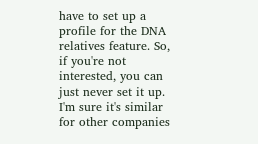have to set up a profile for the DNA relatives feature. So, if you're not interested, you can just never set it up. I'm sure it's similar for other companies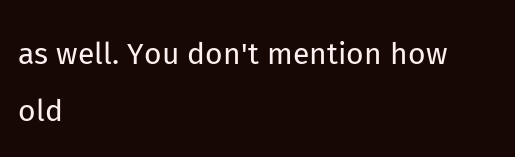as well. You don't mention how old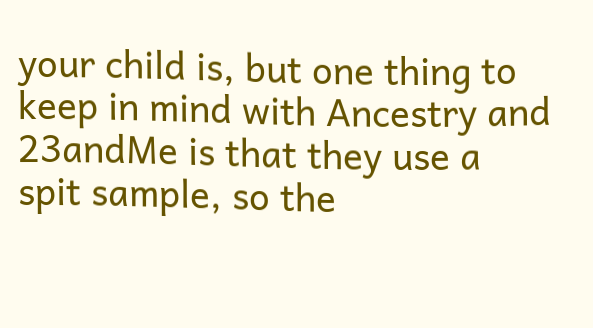your child is, but one thing to keep in mind with Ancestry and 23andMe is that they use a spit sample, so the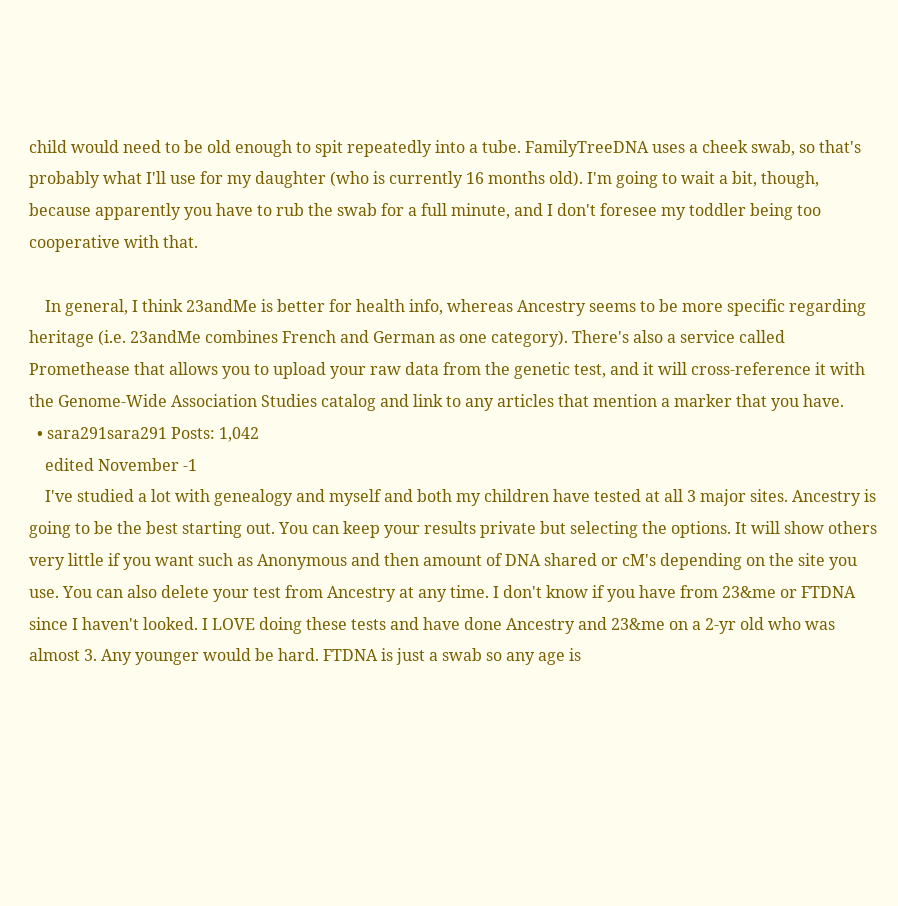child would need to be old enough to spit repeatedly into a tube. FamilyTreeDNA uses a cheek swab, so that's probably what I'll use for my daughter (who is currently 16 months old). I'm going to wait a bit, though, because apparently you have to rub the swab for a full minute, and I don't foresee my toddler being too cooperative with that.

    In general, I think 23andMe is better for health info, whereas Ancestry seems to be more specific regarding heritage (i.e. 23andMe combines French and German as one category). There's also a service called Promethease that allows you to upload your raw data from the genetic test, and it will cross-reference it with the Genome-Wide Association Studies catalog and link to any articles that mention a marker that you have.
  • sara291sara291 Posts: 1,042
    edited November -1
    I've studied a lot with genealogy and myself and both my children have tested at all 3 major sites. Ancestry is going to be the best starting out. You can keep your results private but selecting the options. It will show others very little if you want such as Anonymous and then amount of DNA shared or cM's depending on the site you use. You can also delete your test from Ancestry at any time. I don't know if you have from 23&me or FTDNA since I haven't looked. I LOVE doing these tests and have done Ancestry and 23&me on a 2-yr old who was almost 3. Any younger would be hard. FTDNA is just a swab so any age is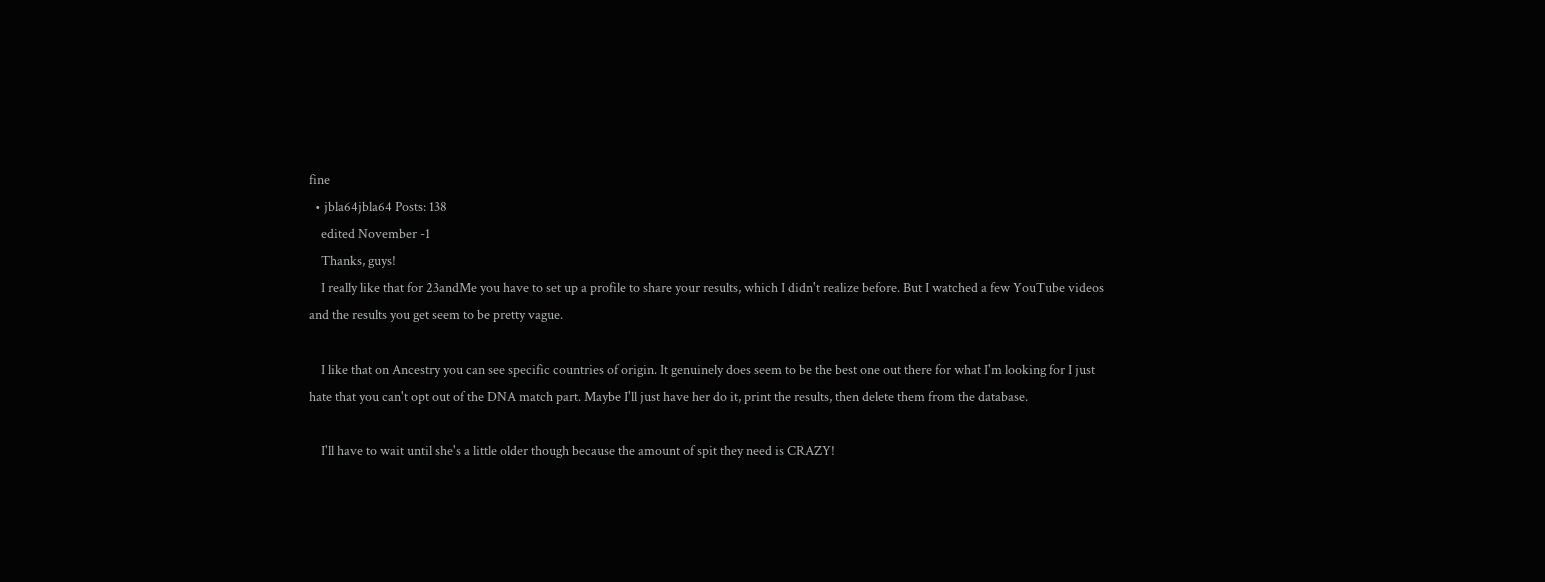fine
  • jbla64jbla64 Posts: 138
    edited November -1
    Thanks, guys!
    I really like that for 23andMe you have to set up a profile to share your results, which I didn't realize before. But I watched a few YouTube videos and the results you get seem to be pretty vague.

    I like that on Ancestry you can see specific countries of origin. It genuinely does seem to be the best one out there for what I'm looking for I just hate that you can't opt out of the DNA match part. Maybe I'll just have her do it, print the results, then delete them from the database.

    I'll have to wait until she's a little older though because the amount of spit they need is CRAZY!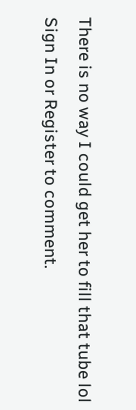There is no way I could get her to fill that tube lol
Sign In or Register to comment.